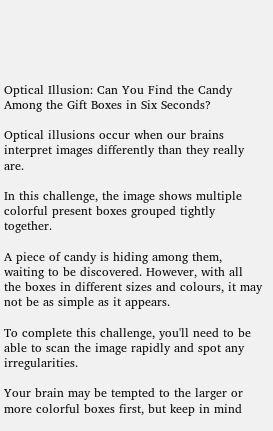Optical Illusion: Can You Find the Candy Among the Gift Boxes in Six Seconds?

Optical illusions occur when our brains interpret images differently than they really are.

In this challenge, the image shows multiple colorful present boxes grouped tightly together.

A piece of candy is hiding among them, waiting to be discovered. However, with all the boxes in different sizes and colours, it may not be as simple as it appears.

To complete this challenge, you'll need to be able to scan the image rapidly and spot any irregularities.

Your brain may be tempted to the larger or more colorful boxes first, but keep in mind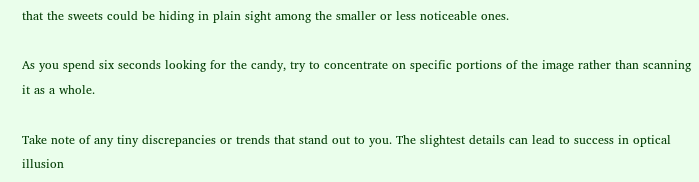that the sweets could be hiding in plain sight among the smaller or less noticeable ones.

As you spend six seconds looking for the candy, try to concentrate on specific portions of the image rather than scanning it as a whole.

Take note of any tiny discrepancies or trends that stand out to you. The slightest details can lead to success in optical illusion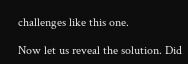challenges like this one.

Now let us reveal the solution. Did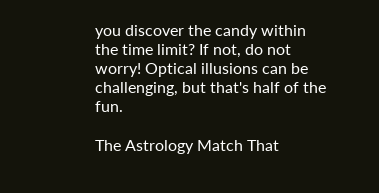you discover the candy within the time limit? If not, do not worry! Optical illusions can be challenging, but that's half of the fun.

The Astrology Match That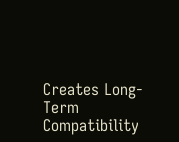Creates Long-Term Compatibility